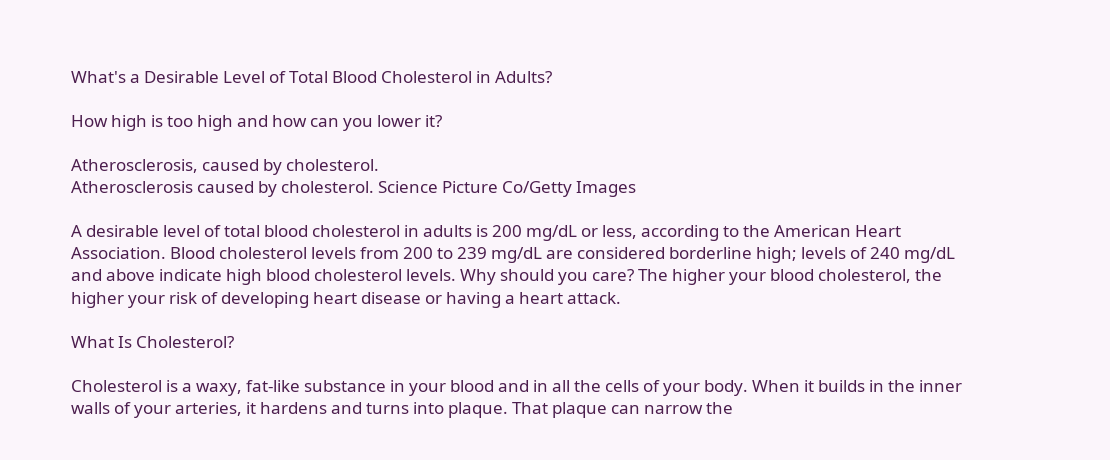What's a Desirable Level of Total Blood Cholesterol in Adults?

How high is too high and how can you lower it?

Atherosclerosis, caused by cholesterol.
Atherosclerosis caused by cholesterol. Science Picture Co/Getty Images

A desirable level of total blood cholesterol in adults is 200 mg/dL or less, according to the American Heart Association. Blood cholesterol levels from 200 to 239 mg/dL are considered borderline high; levels of 240 mg/dL and above indicate high blood cholesterol levels. Why should you care? The higher your blood cholesterol, the higher your risk of developing heart disease or having a heart attack.

What Is Cholesterol?

Cholesterol is a waxy, fat-like substance in your blood and in all the cells of your body. When it builds in the inner walls of your arteries, it hardens and turns into plaque. That plaque can narrow the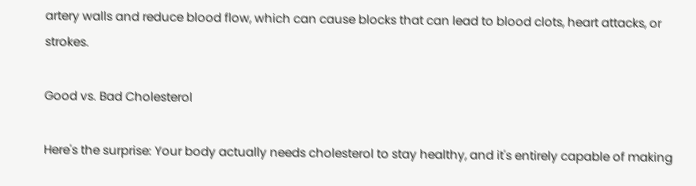artery walls and reduce blood flow, which can cause blocks that can lead to blood clots, heart attacks, or strokes.

Good vs. Bad Cholesterol

Here's the surprise: Your body actually needs cholesterol to stay healthy, and it's entirely capable of making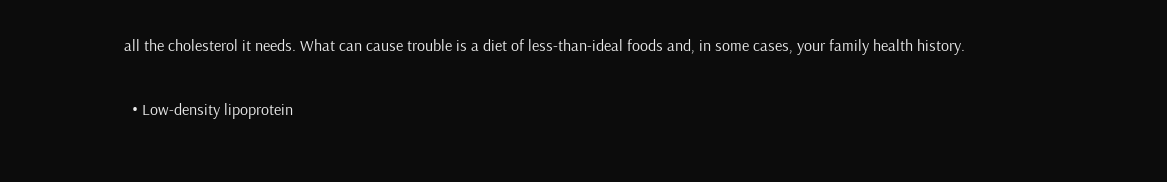all the cholesterol it needs. What can cause trouble is a diet of less-than-ideal foods and, in some cases, your family health history.

  • Low-density lipoprotein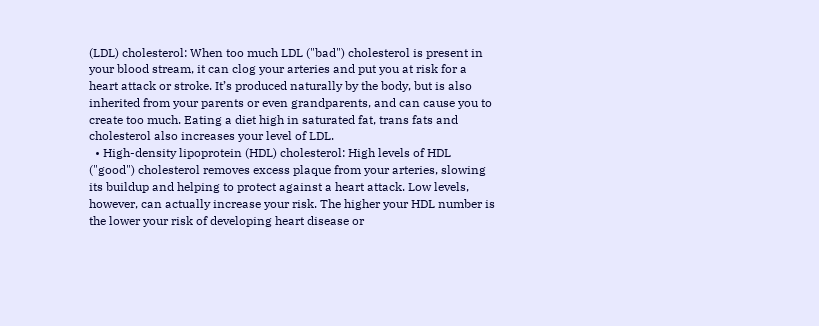(LDL) cholesterol: When too much LDL ("bad") cholesterol is present in your blood stream, it can clog your arteries and put you at risk for a heart attack or stroke. It’s produced naturally by the body, but is also inherited from your parents or even grandparents, and can cause you to create too much. Eating a diet high in saturated fat, trans fats and cholesterol also increases your level of LDL.
  • High-density lipoprotein (HDL) cholesterol: High levels of HDL ("good") cholesterol removes excess plaque from your arteries, slowing its buildup and helping to protect against a heart attack. Low levels, however, can actually increase your risk. The higher your HDL number is the lower your risk of developing heart disease or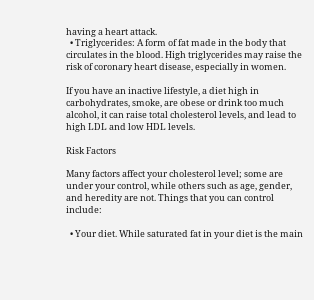having a heart attack.
  • Triglycerides: A form of fat made in the body that circulates in the blood. High triglycerides may raise the risk of coronary heart disease, especially in women.

If you have an inactive lifestyle, a diet high in carbohydrates, smoke, are obese or drink too much alcohol, it can raise total cholesterol levels, and lead to high LDL and low HDL levels.

Risk Factors

Many factors affect your cholesterol level; some are under your control, while others such as age, gender, and heredity are not. Things that you can control include:

  • Your diet. While saturated fat in your diet is the main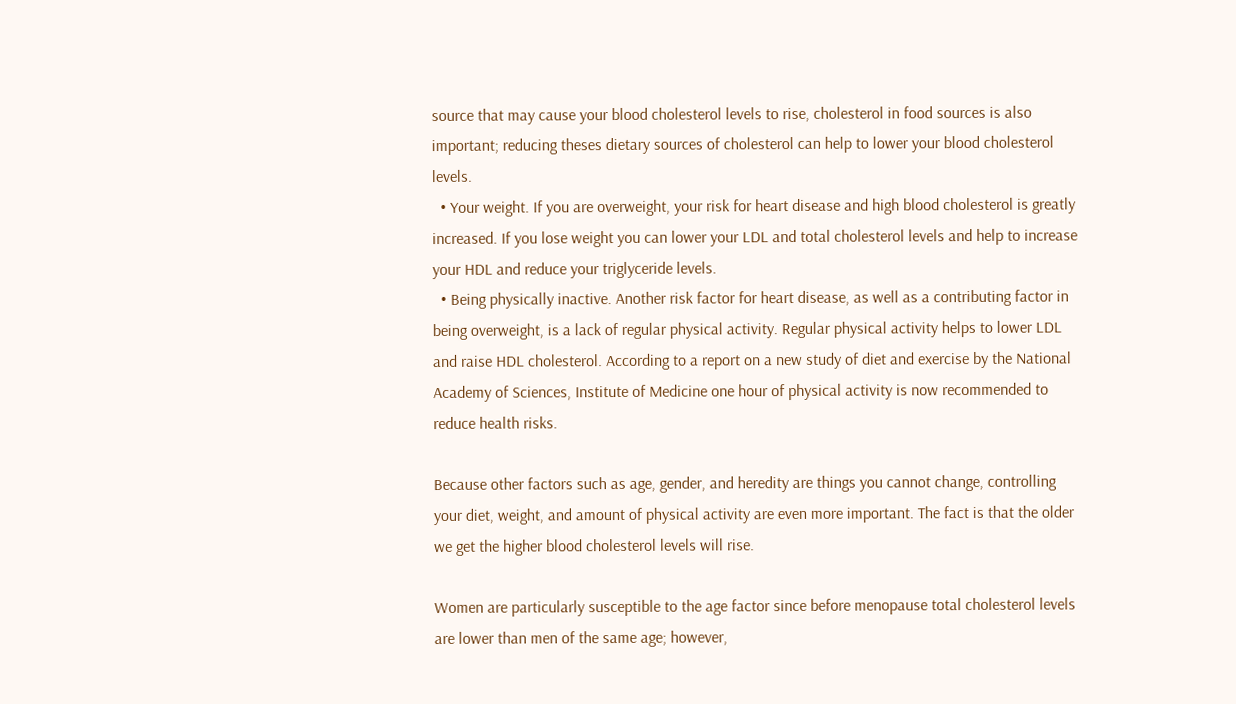source that may cause your blood cholesterol levels to rise, cholesterol in food sources is also important; reducing theses dietary sources of cholesterol can help to lower your blood cholesterol levels.
  • Your weight. If you are overweight, your risk for heart disease and high blood cholesterol is greatly increased. If you lose weight you can lower your LDL and total cholesterol levels and help to increase your HDL and reduce your triglyceride levels.
  • Being physically inactive. Another risk factor for heart disease, as well as a contributing factor in being overweight, is a lack of regular physical activity. Regular physical activity helps to lower LDL and raise HDL cholesterol. According to a report on a new study of diet and exercise by the National Academy of Sciences, Institute of Medicine one hour of physical activity is now recommended to reduce health risks.

Because other factors such as age, gender, and heredity are things you cannot change, controlling your diet, weight, and amount of physical activity are even more important. The fact is that the older we get the higher blood cholesterol levels will rise.

Women are particularly susceptible to the age factor since before menopause total cholesterol levels are lower than men of the same age; however,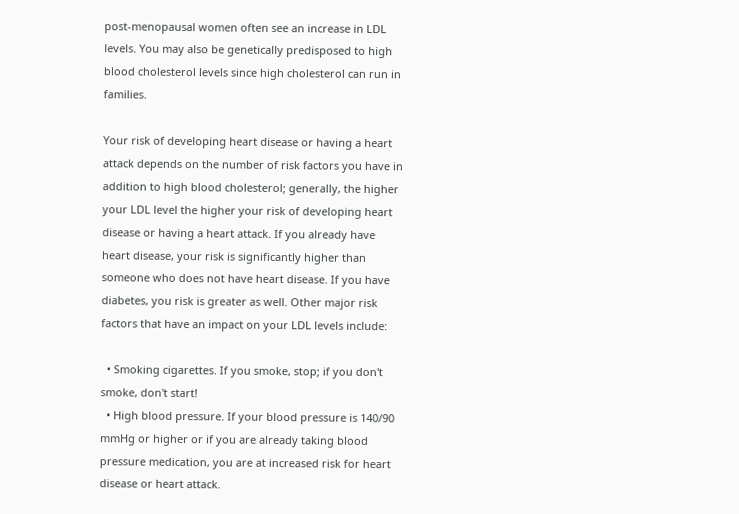post-menopausal women often see an increase in LDL levels. You may also be genetically predisposed to high blood cholesterol levels since high cholesterol can run in families.

Your risk of developing heart disease or having a heart attack depends on the number of risk factors you have in addition to high blood cholesterol; generally, the higher your LDL level the higher your risk of developing heart disease or having a heart attack. If you already have heart disease, your risk is significantly higher than someone who does not have heart disease. If you have diabetes, you risk is greater as well. Other major risk factors that have an impact on your LDL levels include:

  • Smoking cigarettes. If you smoke, stop; if you don't smoke, don't start!
  • High blood pressure. If your blood pressure is 140/90 mmHg or higher or if you are already taking blood pressure medication, you are at increased risk for heart disease or heart attack.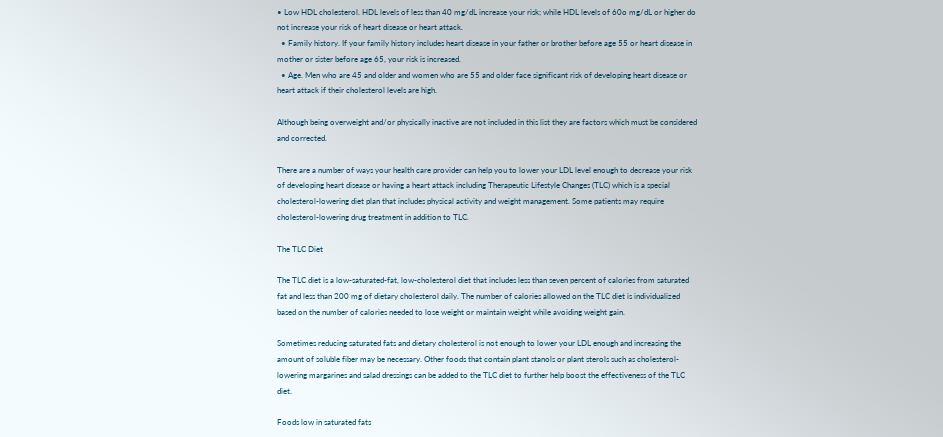• Low HDL cholesterol. HDL levels of less than 40 mg/dL increase your risk; while HDL levels of 60o mg/dL or higher do not increase your risk of heart disease or heart attack.
  • Family history. If your family history includes heart disease in your father or brother before age 55 or heart disease in mother or sister before age 65, your risk is increased.
  • Age. Men who are 45 and older and women who are 55 and older face significant risk of developing heart disease or heart attack if their cholesterol levels are high.

Although being overweight and/or physically inactive are not included in this list they are factors which must be considered and corrected.

There are a number of ways your health care provider can help you to lower your LDL level enough to decrease your risk of developing heart disease or having a heart attack including Therapeutic Lifestyle Changes (TLC) which is a special cholesterol-lowering diet plan that includes physical activity and weight management. Some patients may require cholesterol-lowering drug treatment in addition to TLC.

The TLC Diet

The TLC diet is a low-saturated-fat, low-cholesterol diet that includes less than seven percent of calories from saturated fat and less than 200 mg of dietary cholesterol daily. The number of calories allowed on the TLC diet is individualized based on the number of calories needed to lose weight or maintain weight while avoiding weight gain.

Sometimes reducing saturated fats and dietary cholesterol is not enough to lower your LDL enough and increasing the amount of soluble fiber may be necessary. Other foods that contain plant stanols or plant sterols such as cholesterol-lowering margarines and salad dressings can be added to the TLC diet to further help boost the effectiveness of the TLC diet.

Foods low in saturated fats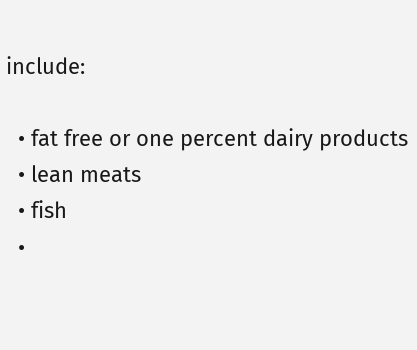include:

  • fat free or one percent dairy products
  • lean meats
  • fish
  •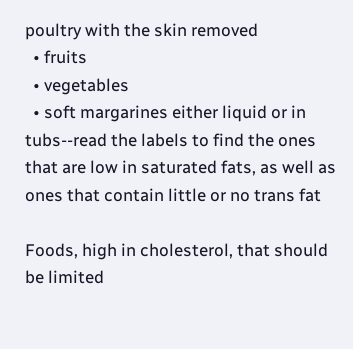poultry with the skin removed
  • fruits
  • vegetables
  • soft margarines either liquid or in tubs--read the labels to find the ones that are low in saturated fats, as well as ones that contain little or no trans fat

Foods, high in cholesterol, that should be limited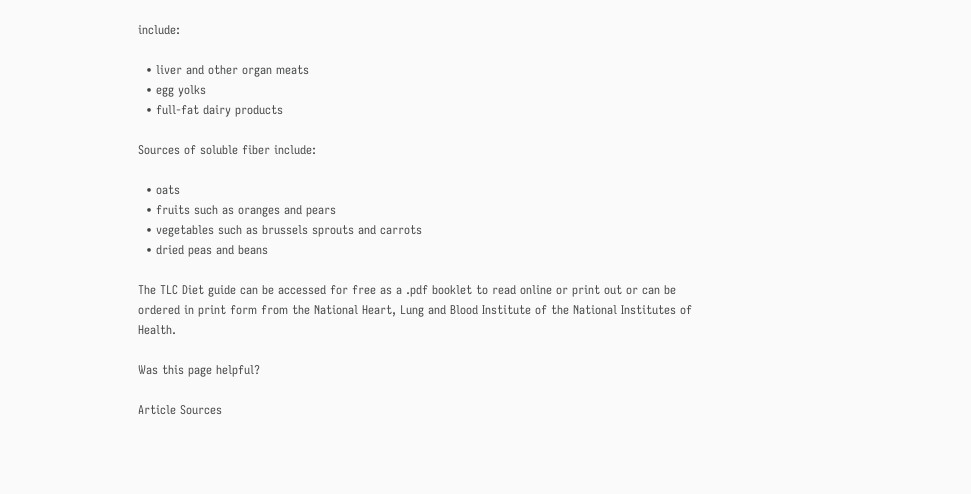include:

  • liver and other organ meats
  • egg yolks
  • full-fat dairy products

Sources of soluble fiber include:

  • oats
  • fruits such as oranges and pears
  • vegetables such as brussels sprouts and carrots
  • dried peas and beans

The TLC Diet guide can be accessed for free as a .pdf booklet to read online or print out or can be ordered in print form from the National Heart, Lung and Blood Institute of the National Institutes of Health.

Was this page helpful?

Article Sources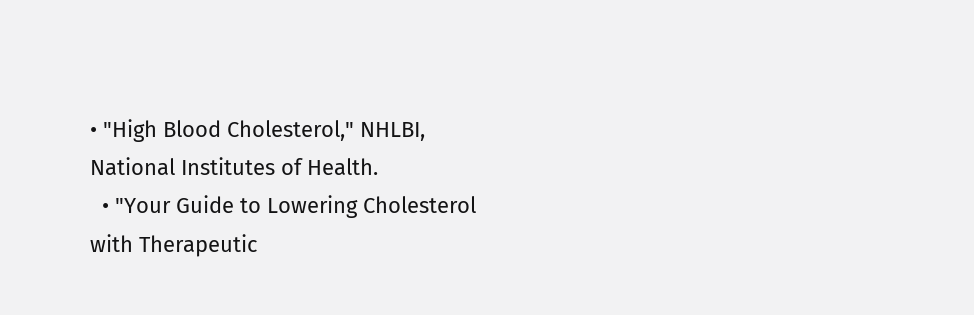• "High Blood Cholesterol," NHLBI, National Institutes of Health.
  • "Your Guide to Lowering Cholesterol with Therapeutic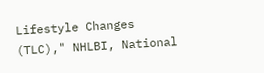Lifestyle Changes (TLC)," NHLBI, National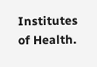Institutes of Health.